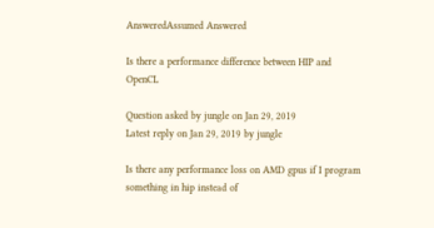AnsweredAssumed Answered

Is there a performance difference between HIP and OpenCL

Question asked by jungle on Jan 29, 2019
Latest reply on Jan 29, 2019 by jungle

Is there any performance loss on AMD gpus if I program something in hip instead of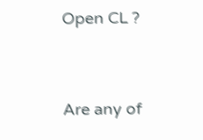Open CL ?


Are any of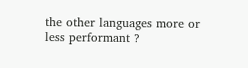the other languages more or less performant ?